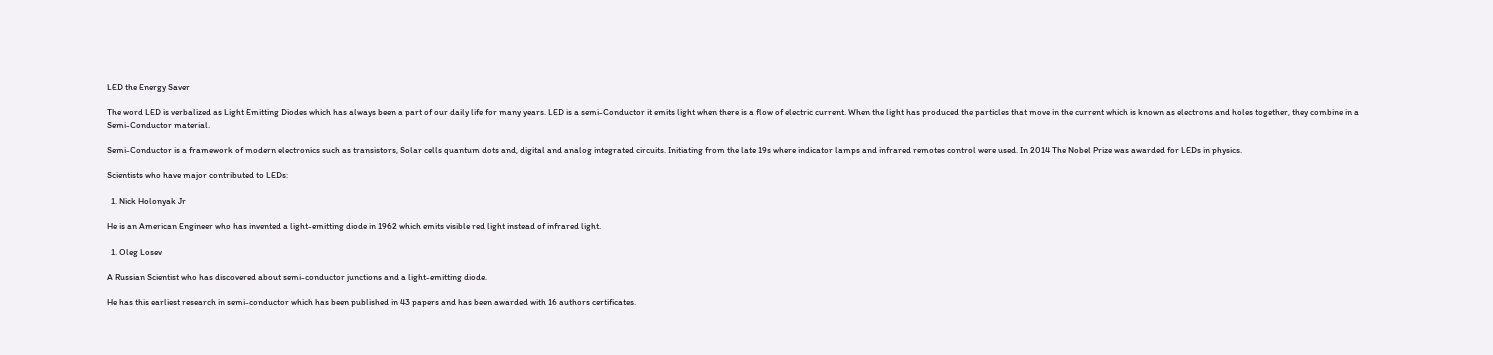LED the Energy Saver

The word LED is verbalized as Light Emitting Diodes which has always been a part of our daily life for many years. LED is a semi-Conductor it emits light when there is a flow of electric current. When the light has produced the particles that move in the current which is known as electrons and holes together, they combine in a Semi-Conductor material.

Semi-Conductor is a framework of modern electronics such as transistors, Solar cells quantum dots and, digital and analog integrated circuits. Initiating from the late 19s where indicator lamps and infrared remotes control were used. In 2014 The Nobel Prize was awarded for LEDs in physics.

Scientists who have major contributed to LEDs:

  1. Nick Holonyak Jr

He is an American Engineer who has invented a light-emitting diode in 1962 which emits visible red light instead of infrared light.

  1. Oleg Losev

A Russian Scientist who has discovered about semi-conductor junctions and a light-emitting diode.

He has this earliest research in semi-conductor which has been published in 43 papers and has been awarded with 16 authors certificates.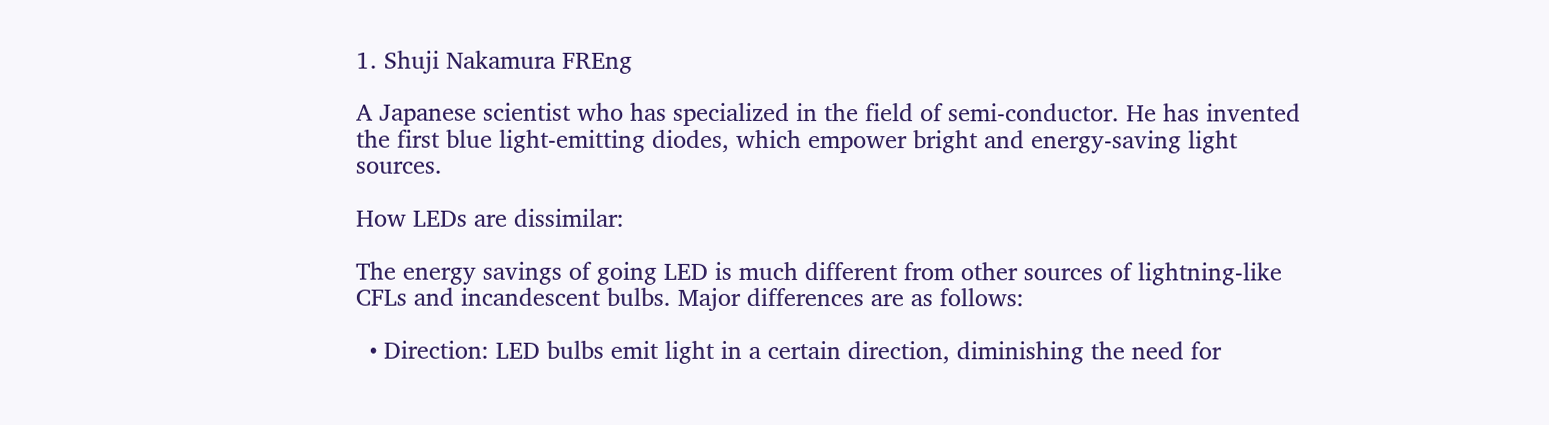1. Shuji Nakamura FREng

A Japanese scientist who has specialized in the field of semi-conductor. He has invented the first blue light-emitting diodes, which empower bright and energy-saving light sources.

How LEDs are dissimilar:

The energy savings of going LED is much different from other sources of lightning-like CFLs and incandescent bulbs. Major differences are as follows:

  • Direction: LED bulbs emit light in a certain direction, diminishing the need for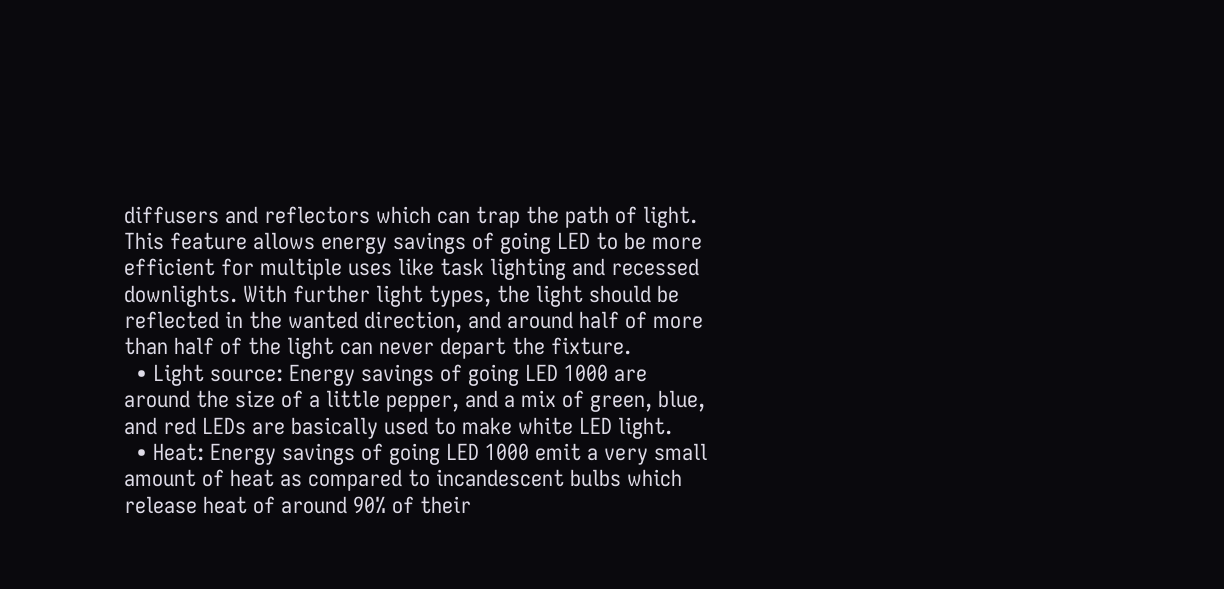diffusers and reflectors which can trap the path of light. This feature allows energy savings of going LED to be more efficient for multiple uses like task lighting and recessed downlights. With further light types, the light should be reflected in the wanted direction, and around half of more than half of the light can never depart the fixture.
  • Light source: Energy savings of going LED 1000 are around the size of a little pepper, and a mix of green, blue, and red LEDs are basically used to make white LED light.
  • Heat: Energy savings of going LED 1000 emit a very small amount of heat as compared to incandescent bulbs which release heat of around 90% of their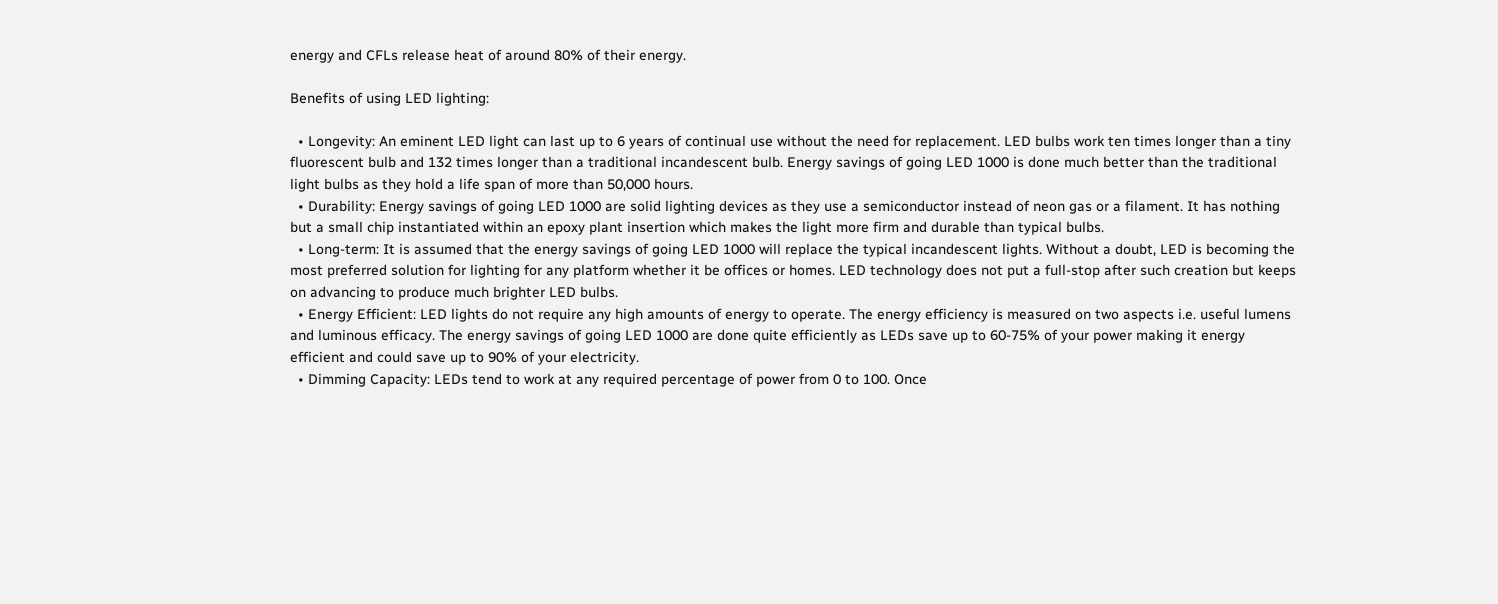energy and CFLs release heat of around 80% of their energy.

Benefits of using LED lighting:

  • Longevity: An eminent LED light can last up to 6 years of continual use without the need for replacement. LED bulbs work ten times longer than a tiny fluorescent bulb and 132 times longer than a traditional incandescent bulb. Energy savings of going LED 1000 is done much better than the traditional light bulbs as they hold a life span of more than 50,000 hours.
  • Durability: Energy savings of going LED 1000 are solid lighting devices as they use a semiconductor instead of neon gas or a filament. It has nothing but a small chip instantiated within an epoxy plant insertion which makes the light more firm and durable than typical bulbs.
  • Long-term: It is assumed that the energy savings of going LED 1000 will replace the typical incandescent lights. Without a doubt, LED is becoming the most preferred solution for lighting for any platform whether it be offices or homes. LED technology does not put a full-stop after such creation but keeps on advancing to produce much brighter LED bulbs.
  • Energy Efficient: LED lights do not require any high amounts of energy to operate. The energy efficiency is measured on two aspects i.e. useful lumens and luminous efficacy. The energy savings of going LED 1000 are done quite efficiently as LEDs save up to 60-75% of your power making it energy efficient and could save up to 90% of your electricity.
  • Dimming Capacity: LEDs tend to work at any required percentage of power from 0 to 100. Once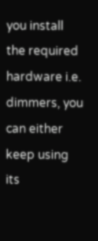you install the required hardware i.e. dimmers, you can either keep using its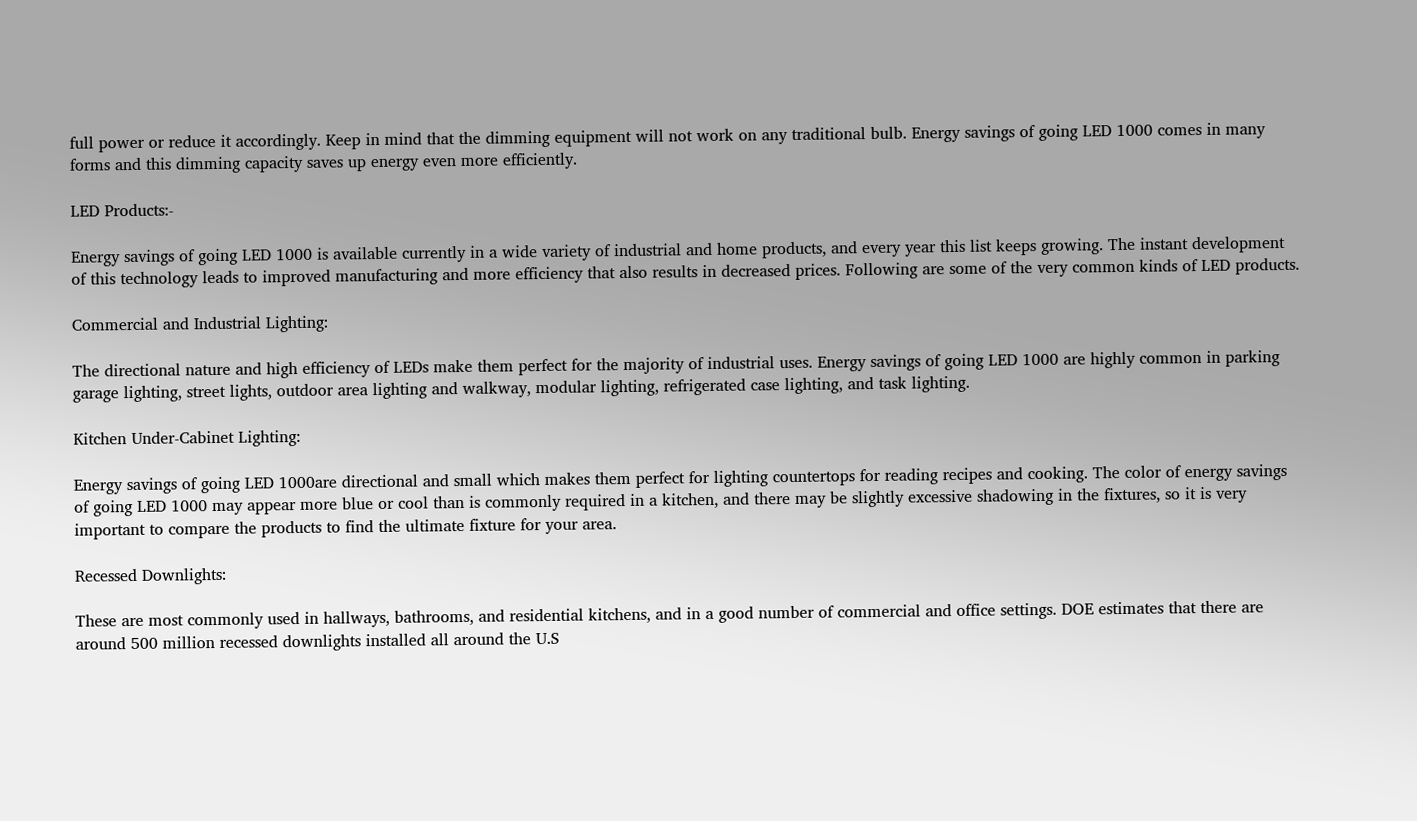full power or reduce it accordingly. Keep in mind that the dimming equipment will not work on any traditional bulb. Energy savings of going LED 1000 comes in many forms and this dimming capacity saves up energy even more efficiently.

LED Products:-

Energy savings of going LED 1000 is available currently in a wide variety of industrial and home products, and every year this list keeps growing. The instant development of this technology leads to improved manufacturing and more efficiency that also results in decreased prices. Following are some of the very common kinds of LED products.

Commercial and Industrial Lighting:

The directional nature and high efficiency of LEDs make them perfect for the majority of industrial uses. Energy savings of going LED 1000 are highly common in parking garage lighting, street lights, outdoor area lighting and walkway, modular lighting, refrigerated case lighting, and task lighting.

Kitchen Under-Cabinet Lighting:

Energy savings of going LED 1000are directional and small which makes them perfect for lighting countertops for reading recipes and cooking. The color of energy savings of going LED 1000 may appear more blue or cool than is commonly required in a kitchen, and there may be slightly excessive shadowing in the fixtures, so it is very important to compare the products to find the ultimate fixture for your area.

Recessed Downlights:

These are most commonly used in hallways, bathrooms, and residential kitchens, and in a good number of commercial and office settings. DOE estimates that there are around 500 million recessed downlights installed all around the U.S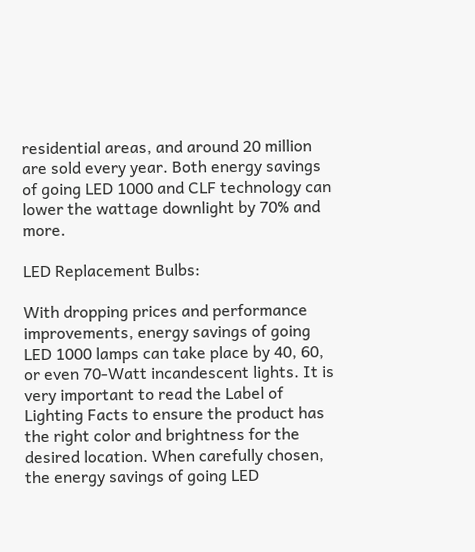residential areas, and around 20 million are sold every year. Both energy savings of going LED 1000 and CLF technology can lower the wattage downlight by 70% and more.

LED Replacement Bulbs:

With dropping prices and performance improvements, energy savings of going LED 1000 lamps can take place by 40, 60, or even 70-Watt incandescent lights. It is very important to read the Label of Lighting Facts to ensure the product has the right color and brightness for the desired location. When carefully chosen, the energy savings of going LED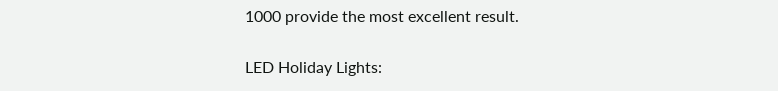1000 provide the most excellent result.

LED Holiday Lights: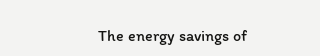The energy savings of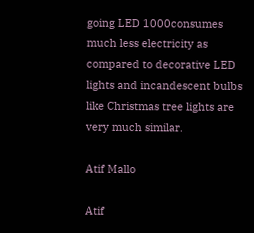going LED 1000consumes much less electricity as compared to decorative LED lights and incandescent bulbs like Christmas tree lights are very much similar.

Atif Mallo

Atif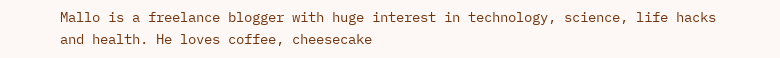Mallo is a freelance blogger with huge interest in technology, science, life hacks and health. He loves coffee, cheesecake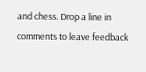and chess. Drop a line in comments to leave feedback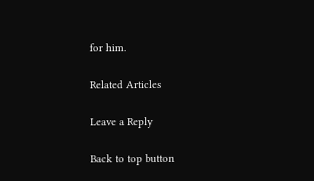for him.

Related Articles

Leave a Reply

Back to top button